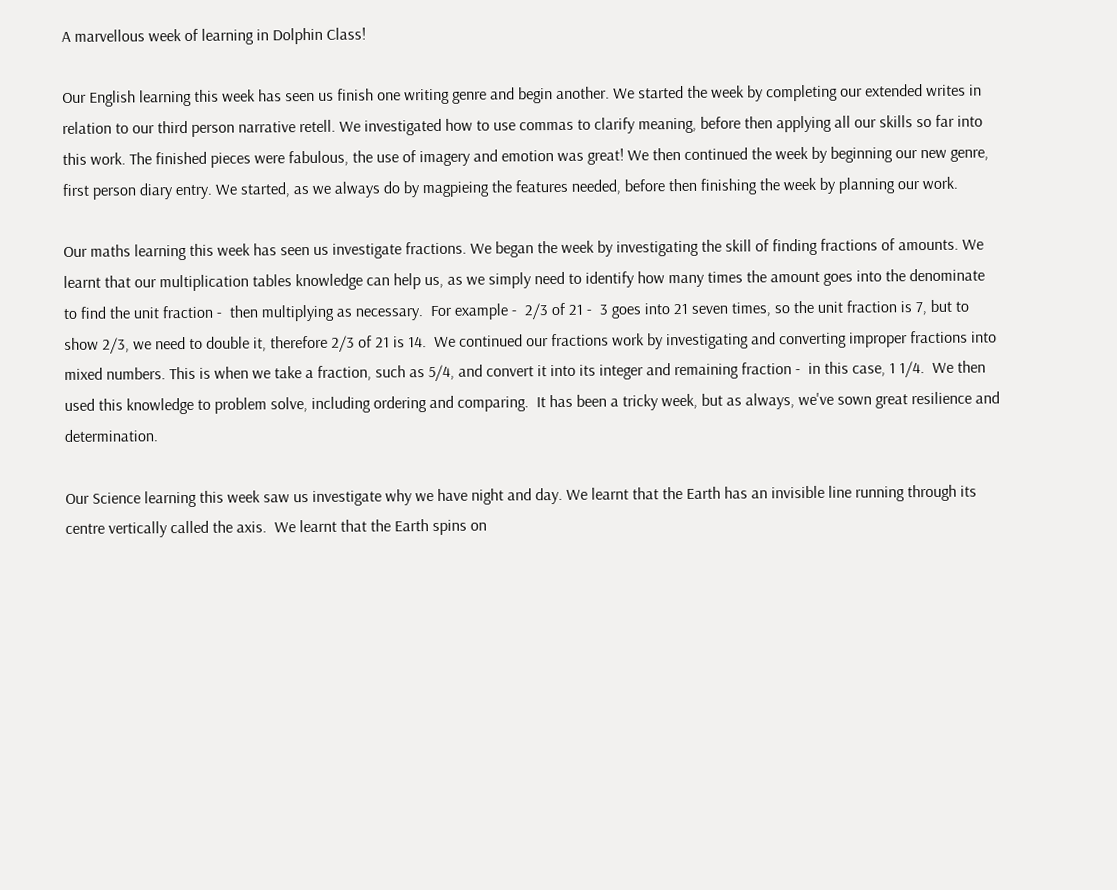A marvellous week of learning in Dolphin Class!

Our English learning this week has seen us finish one writing genre and begin another. We started the week by completing our extended writes in relation to our third person narrative retell. We investigated how to use commas to clarify meaning, before then applying all our skills so far into this work. The finished pieces were fabulous, the use of imagery and emotion was great! We then continued the week by beginning our new genre, first person diary entry. We started, as we always do by magpieing the features needed, before then finishing the week by planning our work.

Our maths learning this week has seen us investigate fractions. We began the week by investigating the skill of finding fractions of amounts. We learnt that our multiplication tables knowledge can help us, as we simply need to identify how many times the amount goes into the denominate to find the unit fraction -  then multiplying as necessary.  For example -  2/3 of 21 -  3 goes into 21 seven times, so the unit fraction is 7, but to show 2/3, we need to double it, therefore 2/3 of 21 is 14.  We continued our fractions work by investigating and converting improper fractions into mixed numbers. This is when we take a fraction, such as 5/4, and convert it into its integer and remaining fraction -  in this case, 1 1/4.  We then used this knowledge to problem solve, including ordering and comparing.  It has been a tricky week, but as always, we've sown great resilience and determination.

Our Science learning this week saw us investigate why we have night and day. We learnt that the Earth has an invisible line running through its centre vertically called the axis.  We learnt that the Earth spins on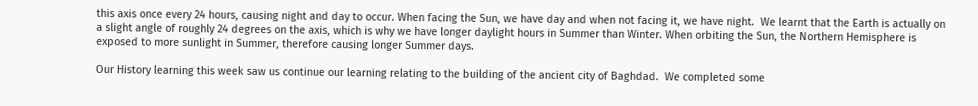this axis once every 24 hours, causing night and day to occur. When facing the Sun, we have day and when not facing it, we have night.  We learnt that the Earth is actually on a slight angle of roughly 24 degrees on the axis, which is why we have longer daylight hours in Summer than Winter. When orbiting the Sun, the Northern Hemisphere is exposed to more sunlight in Summer, therefore causing longer Summer days.

Our History learning this week saw us continue our learning relating to the building of the ancient city of Baghdad.  We completed some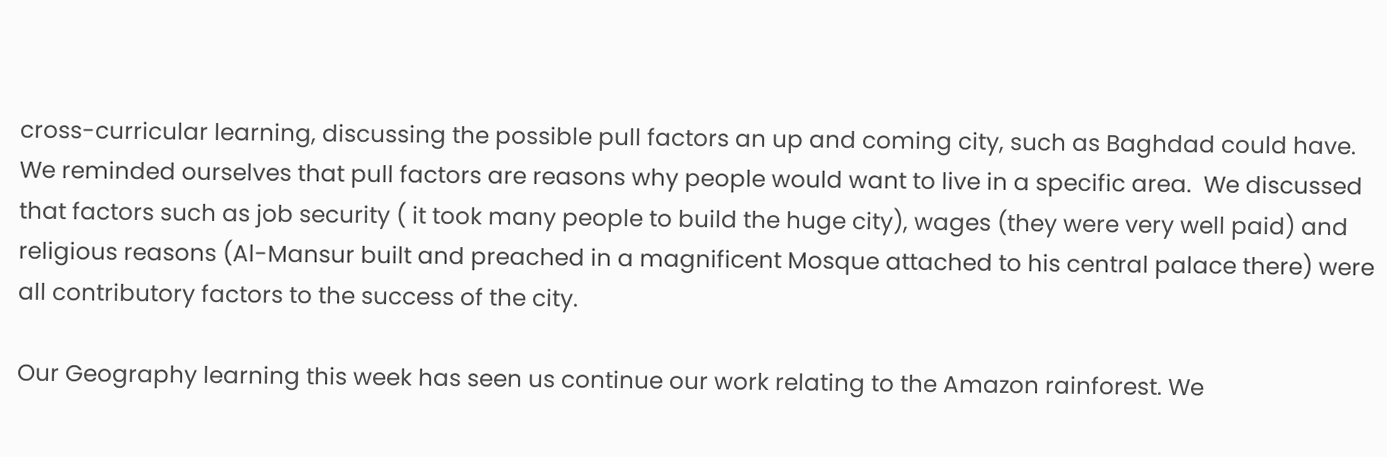cross-curricular learning, discussing the possible pull factors an up and coming city, such as Baghdad could have. We reminded ourselves that pull factors are reasons why people would want to live in a specific area.  We discussed that factors such as job security ( it took many people to build the huge city), wages (they were very well paid) and religious reasons (Al-Mansur built and preached in a magnificent Mosque attached to his central palace there) were all contributory factors to the success of the city.

Our Geography learning this week has seen us continue our work relating to the Amazon rainforest. We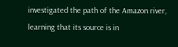investigated the path of the Amazon river, learning that its source is in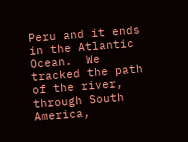Peru and it ends in the Atlantic Ocean.  We tracked the path of the river, through South America,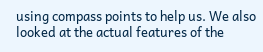using compass points to help us. We also looked at the actual features of the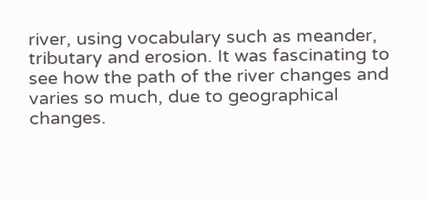river, using vocabulary such as meander, tributary and erosion. It was fascinating to see how the path of the river changes and varies so much, due to geographical changes.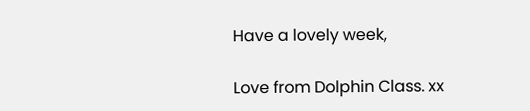Have a lovely week,

Love from Dolphin Class. xx